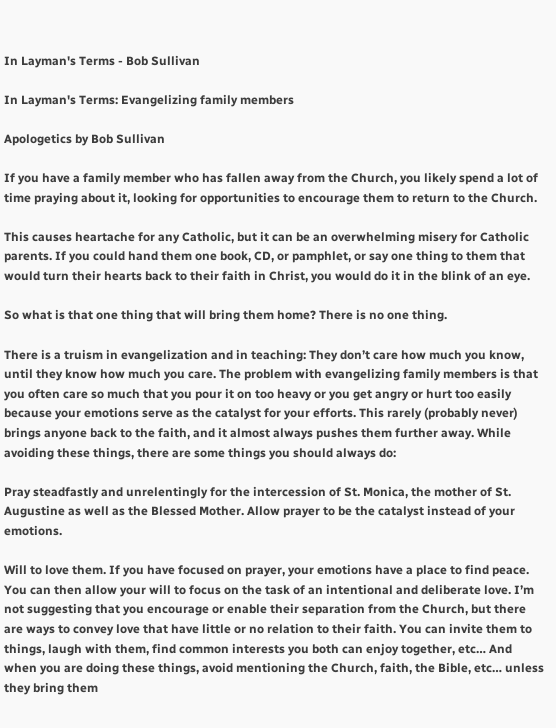In Layman's Terms - Bob Sullivan

In Layman's Terms: Evangelizing family members

Apologetics by Bob Sullivan

If you have a family member who has fallen away from the Church, you likely spend a lot of time praying about it, looking for opportunities to encourage them to return to the Church.

This causes heartache for any Catholic, but it can be an overwhelming misery for Catholic parents. If you could hand them one book, CD, or pamphlet, or say one thing to them that would turn their hearts back to their faith in Christ, you would do it in the blink of an eye.

So what is that one thing that will bring them home? There is no one thing.

There is a truism in evangelization and in teaching: They don’t care how much you know, until they know how much you care. The problem with evangelizing family members is that you often care so much that you pour it on too heavy or you get angry or hurt too easily because your emotions serve as the catalyst for your efforts. This rarely (probably never) brings anyone back to the faith, and it almost always pushes them further away. While avoiding these things, there are some things you should always do:

Pray steadfastly and unrelentingly for the intercession of St. Monica, the mother of St. Augustine as well as the Blessed Mother. Allow prayer to be the catalyst instead of your emotions.

Will to love them. If you have focused on prayer, your emotions have a place to find peace. You can then allow your will to focus on the task of an intentional and deliberate love. I’m not suggesting that you encourage or enable their separation from the Church, but there are ways to convey love that have little or no relation to their faith. You can invite them to things, laugh with them, find common interests you both can enjoy together, etc… And when you are doing these things, avoid mentioning the Church, faith, the Bible, etc… unless they bring them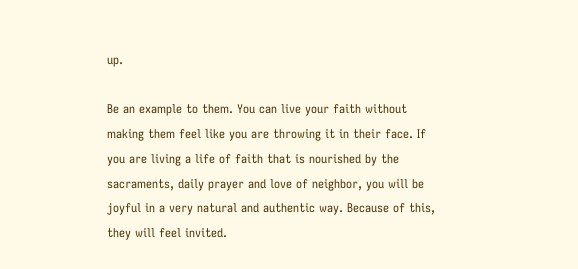up.

Be an example to them. You can live your faith without making them feel like you are throwing it in their face. If you are living a life of faith that is nourished by the sacraments, daily prayer and love of neighbor, you will be joyful in a very natural and authentic way. Because of this, they will feel invited.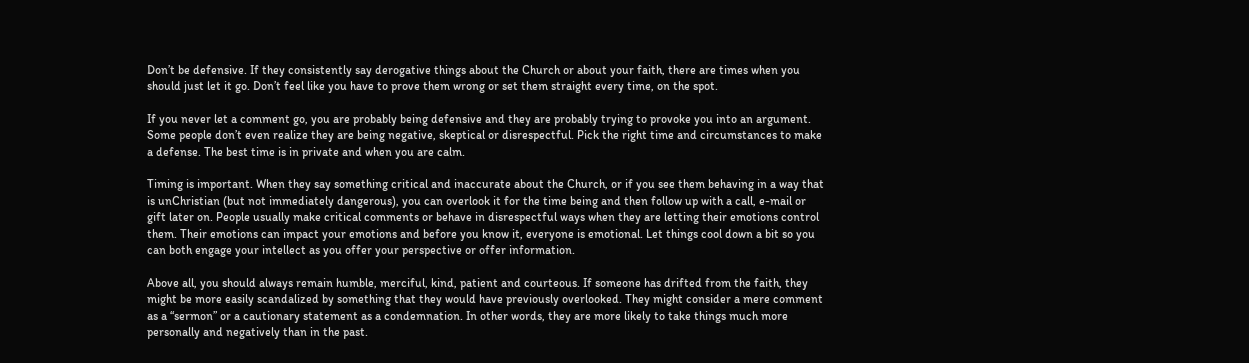Don’t be defensive. If they consistently say derogative things about the Church or about your faith, there are times when you should just let it go. Don’t feel like you have to prove them wrong or set them straight every time, on the spot.

If you never let a comment go, you are probably being defensive and they are probably trying to provoke you into an argument. Some people don’t even realize they are being negative, skeptical or disrespectful. Pick the right time and circumstances to make a defense. The best time is in private and when you are calm.

Timing is important. When they say something critical and inaccurate about the Church, or if you see them behaving in a way that is unChristian (but not immediately dangerous), you can overlook it for the time being and then follow up with a call, e-mail or gift later on. People usually make critical comments or behave in disrespectful ways when they are letting their emotions control them. Their emotions can impact your emotions and before you know it, everyone is emotional. Let things cool down a bit so you can both engage your intellect as you offer your perspective or offer information.

Above all, you should always remain humble, merciful, kind, patient and courteous. If someone has drifted from the faith, they might be more easily scandalized by something that they would have previously overlooked. They might consider a mere comment as a “sermon” or a cautionary statement as a condemnation. In other words, they are more likely to take things much more personally and negatively than in the past.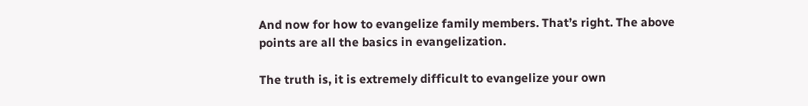And now for how to evangelize family members. That’s right. The above points are all the basics in evangelization.

The truth is, it is extremely difficult to evangelize your own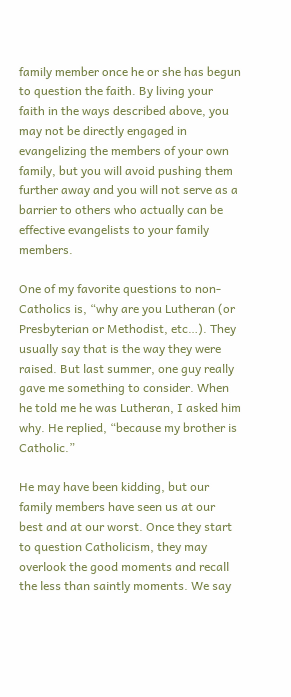family member once he or she has begun to question the faith. By living your faith in the ways described above, you may not be directly engaged in evangelizing the members of your own family, but you will avoid pushing them further away and you will not serve as a barrier to others who actually can be effective evangelists to your family members.

One of my favorite questions to non-Catholics is, “why are you Lutheran (or Presbyterian or Methodist, etc…). They usually say that is the way they were raised. But last summer, one guy really gave me something to consider. When he told me he was Lutheran, I asked him why. He replied, “because my brother is Catholic.”

He may have been kidding, but our family members have seen us at our best and at our worst. Once they start to question Catholicism, they may overlook the good moments and recall the less than saintly moments. We say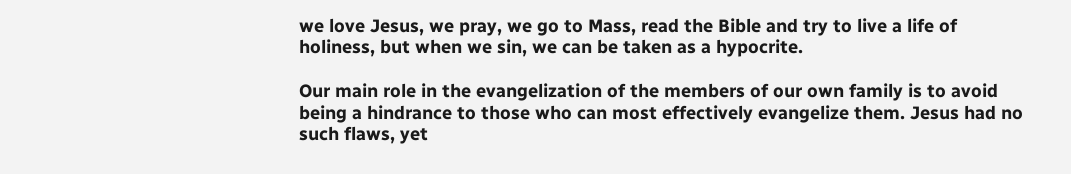we love Jesus, we pray, we go to Mass, read the Bible and try to live a life of holiness, but when we sin, we can be taken as a hypocrite.

Our main role in the evangelization of the members of our own family is to avoid being a hindrance to those who can most effectively evangelize them. Jesus had no such flaws, yet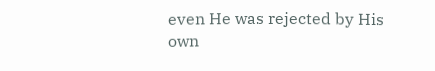even He was rejected by His own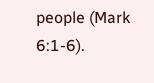people (Mark 6:1-6).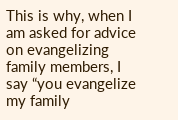This is why, when I am asked for advice on evangelizing family members, I say “you evangelize my family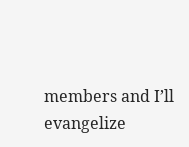members and I’ll evangelize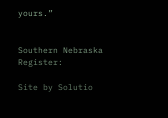yours.”


Southern Nebraska Register:

Site by Solutio